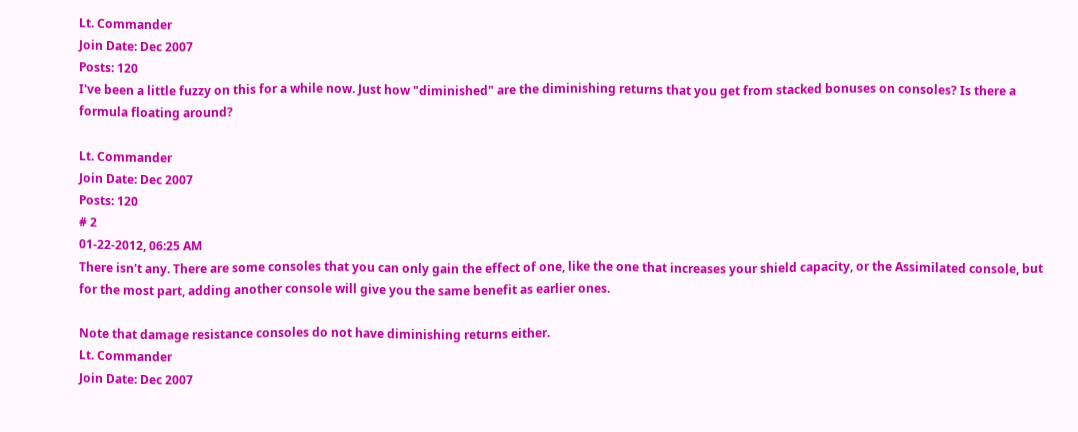Lt. Commander
Join Date: Dec 2007
Posts: 120
I've been a little fuzzy on this for a while now. Just how "diminished" are the diminishing returns that you get from stacked bonuses on consoles? Is there a formula floating around?

Lt. Commander
Join Date: Dec 2007
Posts: 120
# 2
01-22-2012, 06:25 AM
There isn't any. There are some consoles that you can only gain the effect of one, like the one that increases your shield capacity, or the Assimilated console, but for the most part, adding another console will give you the same benefit as earlier ones.

Note that damage resistance consoles do not have diminishing returns either.
Lt. Commander
Join Date: Dec 2007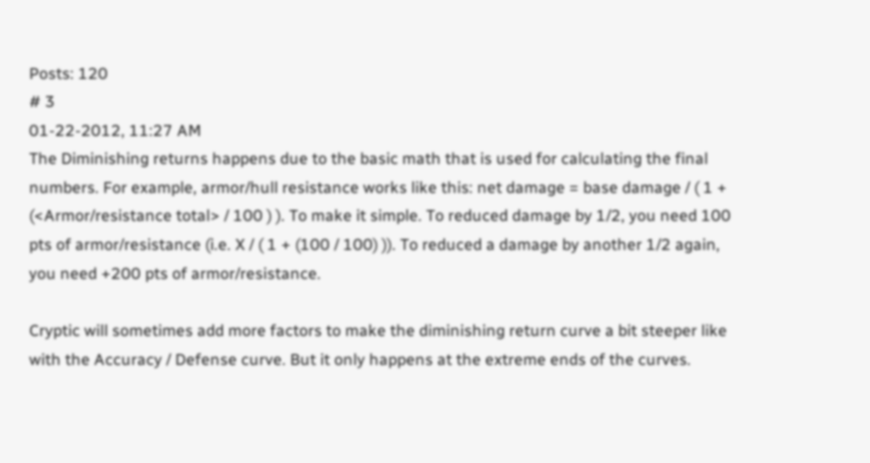Posts: 120
# 3
01-22-2012, 11:27 AM
The Diminishing returns happens due to the basic math that is used for calculating the final numbers. For example, armor/hull resistance works like this: net damage = base damage / ( 1 + (<Armor/resistance total> / 100 ) ). To make it simple. To reduced damage by 1/2, you need 100 pts of armor/resistance (i.e. X / ( 1 + (100 / 100) )). To reduced a damage by another 1/2 again, you need +200 pts of armor/resistance.

Cryptic will sometimes add more factors to make the diminishing return curve a bit steeper like with the Accuracy / Defense curve. But it only happens at the extreme ends of the curves.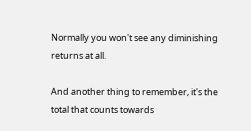Normally you won't see any diminishing returns at all.

And another thing to remember, it's the total that counts towards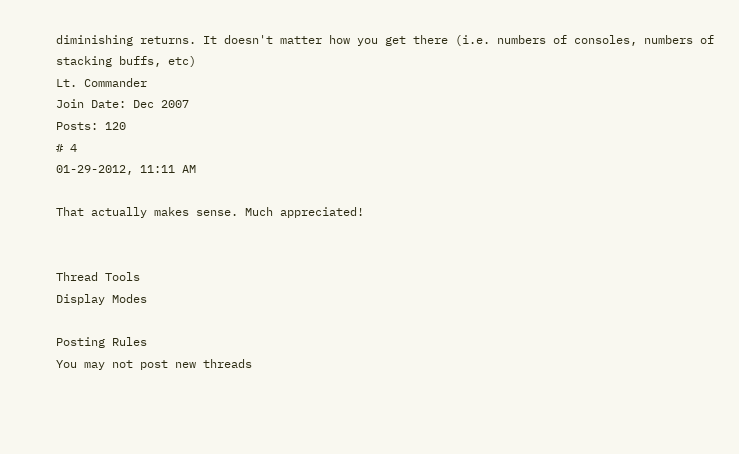diminishing returns. It doesn't matter how you get there (i.e. numbers of consoles, numbers of stacking buffs, etc)
Lt. Commander
Join Date: Dec 2007
Posts: 120
# 4
01-29-2012, 11:11 AM

That actually makes sense. Much appreciated!


Thread Tools
Display Modes

Posting Rules
You may not post new threads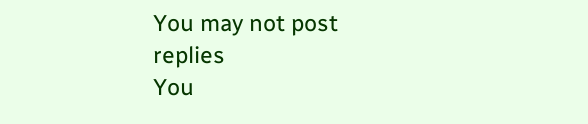You may not post replies
You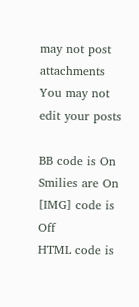may not post attachments
You may not edit your posts

BB code is On
Smilies are On
[IMG] code is Off
HTML code is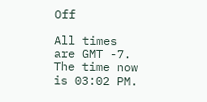Off

All times are GMT -7. The time now is 03:02 PM.